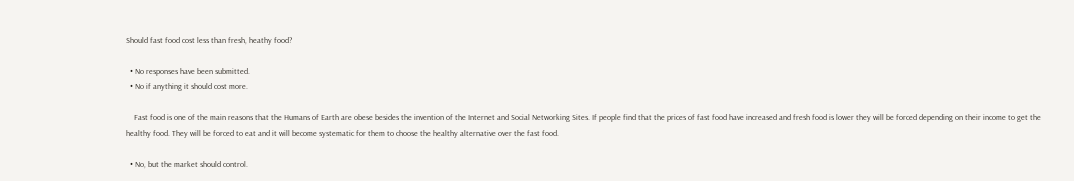Should fast food cost less than fresh, heathy food?

  • No responses have been submitted.
  • No if anything it should cost more.

    Fast food is one of the main reasons that the Humans of Earth are obese besides the invention of the Internet and Social Networking Sites. If people find that the prices of fast food have increased and fresh food is lower they will be forced depending on their income to get the healthy food. They will be forced to eat and it will become systematic for them to choose the healthy alternative over the fast food.

  • No, but the market should control.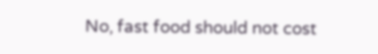No, fast food should not cost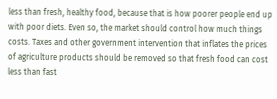less than fresh, healthy food, because that is how poorer people end up with poor diets. Even so, the market should control how much things costs. Taxes and other government intervention that inflates the prices of agriculture products should be removed so that fresh food can cost less than fast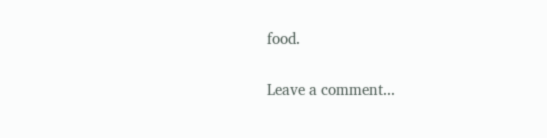food.

Leave a comment...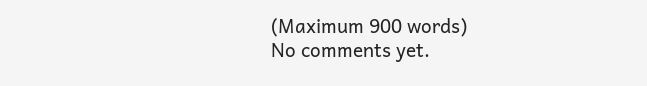(Maximum 900 words)
No comments yet.